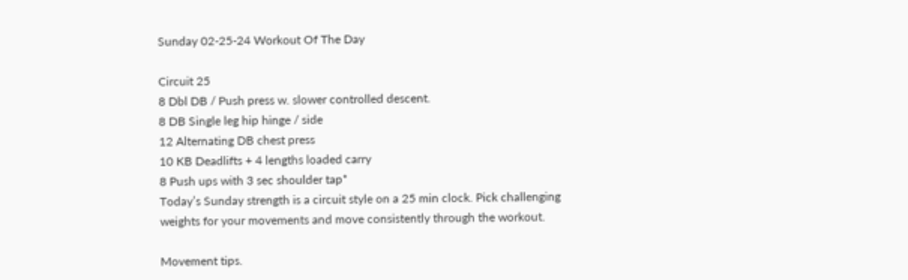Sunday 02-25-24 Workout Of The Day

Circuit 25
8 Dbl DB / Push press w. slower controlled descent.
8 DB Single leg hip hinge / side
12 Alternating DB chest press
10 KB Deadlifts + 4 lengths loaded carry
8 Push ups with 3 sec shoulder tap*
Today’s Sunday strength is a circuit style on a 25 min clock. Pick challenging weights for your movements and move consistently through the workout.

Movement tips.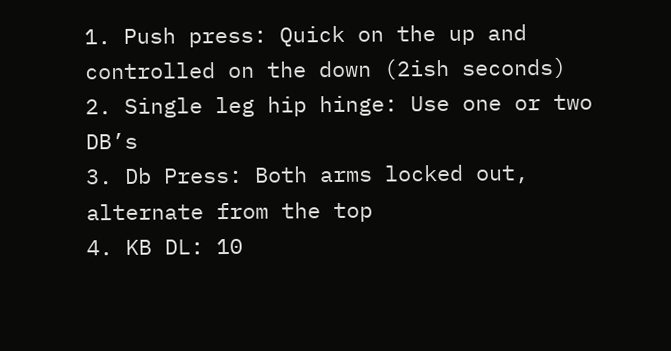1. Push press: Quick on the up and controlled on the down (2ish seconds)
2. Single leg hip hinge: Use one or two DB’s
3. Db Press: Both arms locked out, alternate from the top
4. KB DL: 10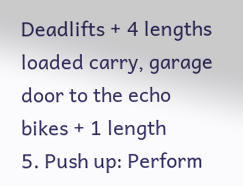Deadlifts + 4 lengths loaded carry, garage door to the echo bikes + 1 length
5. Push up: Perform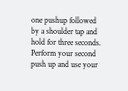one pushup followed by a shoulder tap and hold for three seconds. Perform your second push up and use your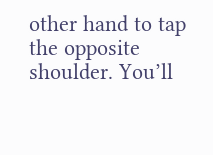other hand to tap the opposite shoulder. You’ll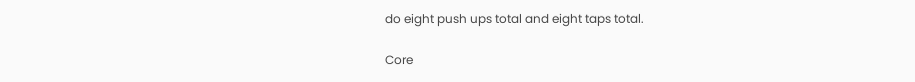do eight push ups total and eight taps total.

Core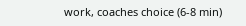work, coaches choice (6-8 min)